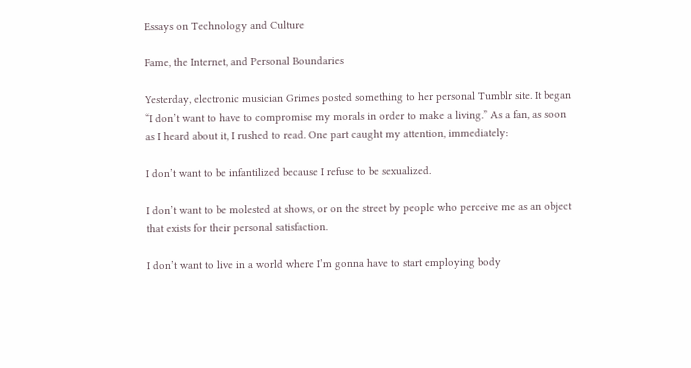Essays on Technology and Culture

Fame, the Internet, and Personal Boundaries

Yesterday, electronic musician Grimes posted something to her personal Tumblr site. It began “I don’t want to have to compromise my morals in order to make a living.” As a fan, as soon as I heard about it, I rushed to read. One part caught my attention, immediately:

I don’t want to be infantilized because I refuse to be sexualized.

I don’t want to be molested at shows, or on the street by people who perceive me as an object that exists for their personal satisfaction.

I don’t want to live in a world where I’m gonna have to start employing body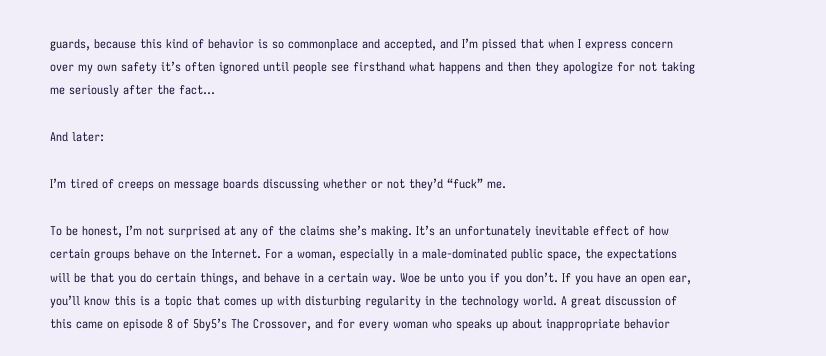guards, because this kind of behavior is so commonplace and accepted, and I’m pissed that when I express concern over my own safety it’s often ignored until people see firsthand what happens and then they apologize for not taking me seriously after the fact…

And later:

I’m tired of creeps on message boards discussing whether or not they’d “fuck” me.

To be honest, I’m not surprised at any of the claims she’s making. It’s an unfortunately inevitable effect of how certain groups behave on the Internet. For a woman, especially in a male-dominated public space, the expectations will be that you do certain things, and behave in a certain way. Woe be unto you if you don’t. If you have an open ear, you’ll know this is a topic that comes up with disturbing regularity in the technology world. A great discussion of this came on episode 8 of 5by5’s The Crossover, and for every woman who speaks up about inappropriate behavior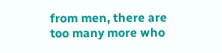from men, there are too many more who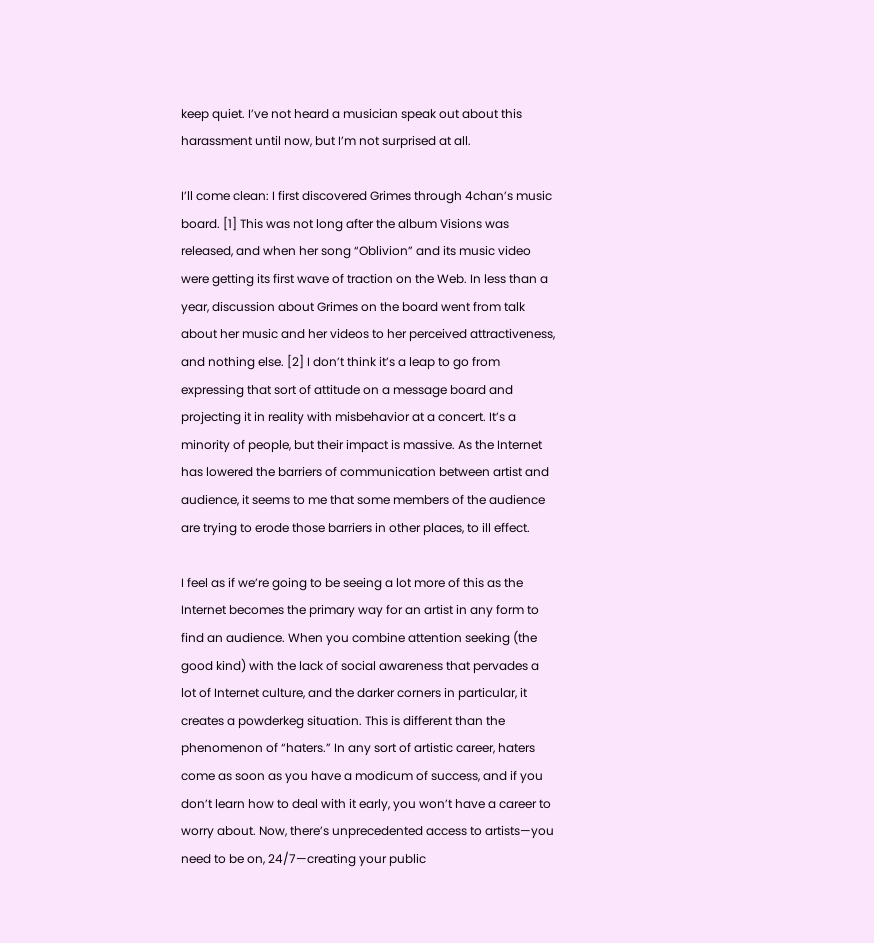keep quiet. I’ve not heard a musician speak out about this harassment until now, but I’m not surprised at all.

I’ll come clean: I first discovered Grimes through 4chan’s music board. [1] This was not long after the album Visions was released, and when her song “Oblivion” and its music video were getting its first wave of traction on the Web. In less than a year, discussion about Grimes on the board went from talk about her music and her videos to her perceived attractiveness, and nothing else. [2] I don’t think it’s a leap to go from expressing that sort of attitude on a message board and projecting it in reality with misbehavior at a concert. It’s a minority of people, but their impact is massive. As the Internet has lowered the barriers of communication between artist and audience, it seems to me that some members of the audience are trying to erode those barriers in other places, to ill effect.

I feel as if we’re going to be seeing a lot more of this as the Internet becomes the primary way for an artist in any form to find an audience. When you combine attention seeking (the good kind) with the lack of social awareness that pervades a lot of Internet culture, and the darker corners in particular, it creates a powderkeg situation. This is different than the phenomenon of “haters.” In any sort of artistic career, haters come as soon as you have a modicum of success, and if you don’t learn how to deal with it early, you won’t have a career to worry about. Now, there’s unprecedented access to artists—you need to be on, 24/7—creating your public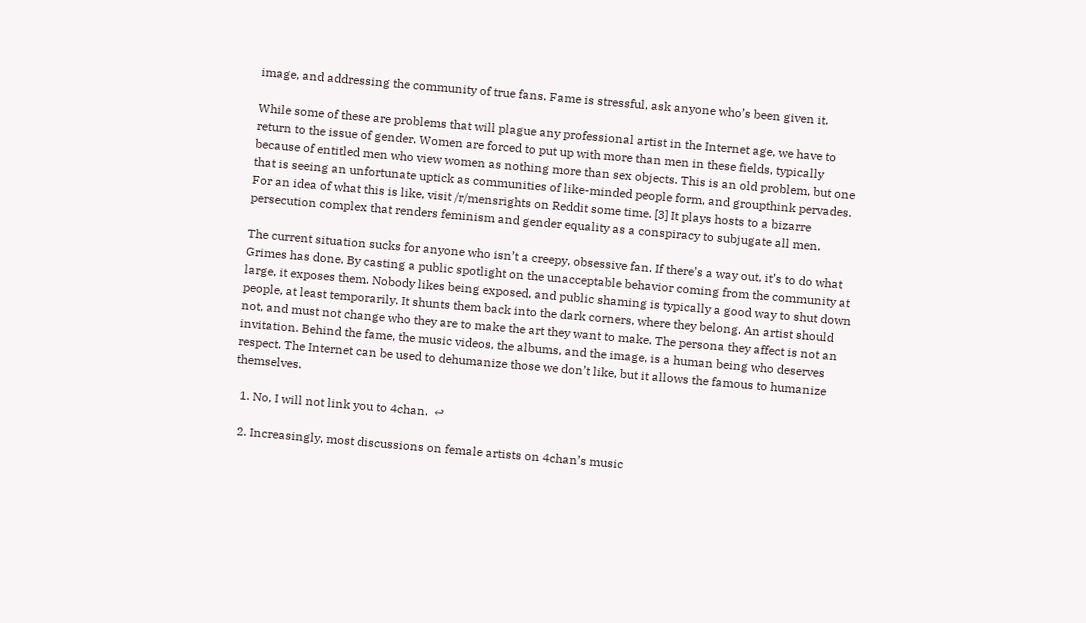image, and addressing the community of true fans. Fame is stressful, ask anyone who’s been given it.

While some of these are problems that will plague any professional artist in the Internet age, we have to return to the issue of gender. Women are forced to put up with more than men in these fields, typically because of entitled men who view women as nothing more than sex objects. This is an old problem, but one that is seeing an unfortunate uptick as communities of like-minded people form, and groupthink pervades. For an idea of what this is like, visit /r/mensrights on Reddit some time. [3] It plays hosts to a bizarre persecution complex that renders feminism and gender equality as a conspiracy to subjugate all men.

The current situation sucks for anyone who isn’t a creepy, obsessive fan. If there’s a way out, it’s to do what Grimes has done. By casting a public spotlight on the unacceptable behavior coming from the community at large, it exposes them. Nobody likes being exposed, and public shaming is typically a good way to shut down people, at least temporarily. It shunts them back into the dark corners, where they belong. An artist should not, and must not change who they are to make the art they want to make. The persona they affect is not an invitation. Behind the fame, the music videos, the albums, and the image, is a human being who deserves respect. The Internet can be used to dehumanize those we don’t like, but it allows the famous to humanize themselves.

  1. No, I will not link you to 4chan.  ↩

  2. Increasingly, most discussions on female artists on 4chan’s music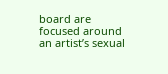board are focused around an artist’s sexual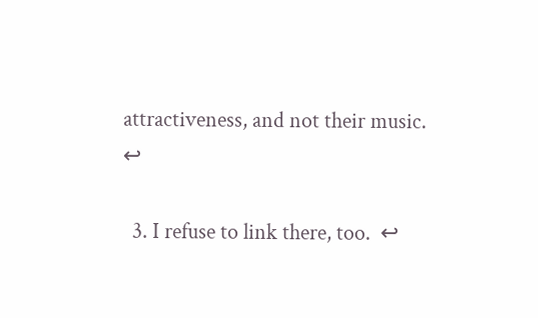attractiveness, and not their music.  ↩

  3. I refuse to link there, too.  ↩